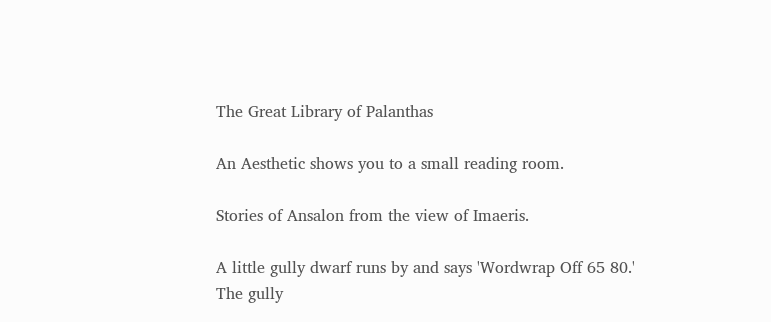The Great Library of Palanthas

An Aesthetic shows you to a small reading room.

Stories of Ansalon from the view of Imaeris.

A little gully dwarf runs by and says 'Wordwrap Off 65 80.'
The gully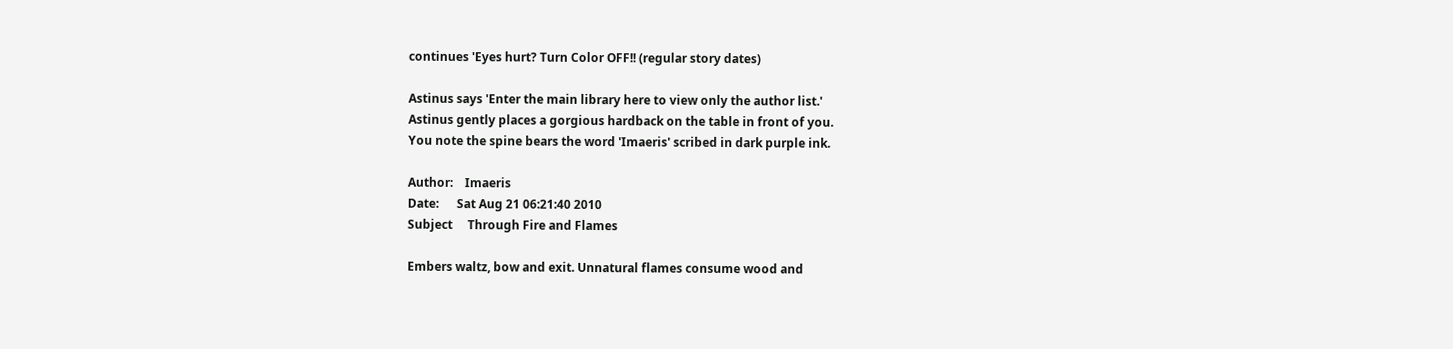continues 'Eyes hurt? Turn Color OFF!! (regular story dates)

Astinus says 'Enter the main library here to view only the author list.'
Astinus gently places a gorgious hardback on the table in front of you.
You note the spine bears the word 'Imaeris' scribed in dark purple ink.

Author:    Imaeris
Date:      Sat Aug 21 06:21:40 2010
Subject     Through Fire and Flames

Embers waltz, bow and exit. Unnatural flames consume wood and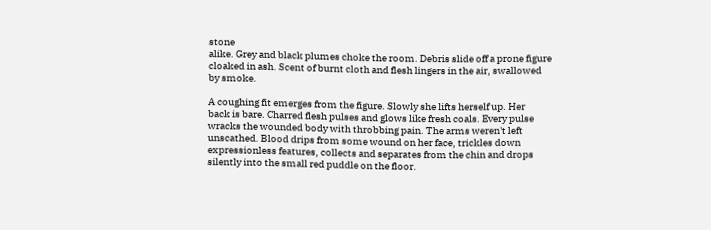stone
alike. Grey and black plumes choke the room. Debris slide off a prone figure
cloaked in ash. Scent of burnt cloth and flesh lingers in the air, swallowed
by smoke.

A coughing fit emerges from the figure. Slowly she lifts herself up. Her
back is bare. Charred flesh pulses and glows like fresh coals. Every pulse
wracks the wounded body with throbbing pain. The arms weren't left
unscathed. Blood drips from some wound on her face, trickles down
expressionless features, collects and separates from the chin and drops
silently into the small red puddle on the floor.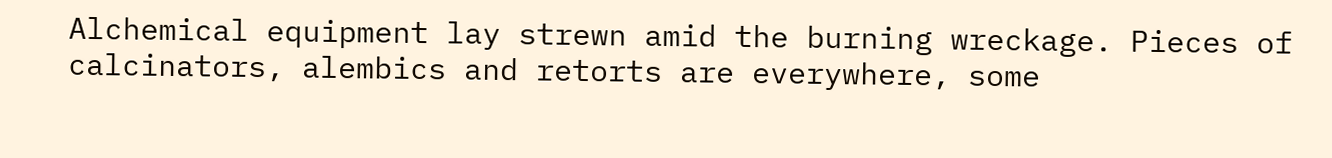Alchemical equipment lay strewn amid the burning wreckage. Pieces of
calcinators, alembics and retorts are everywhere, some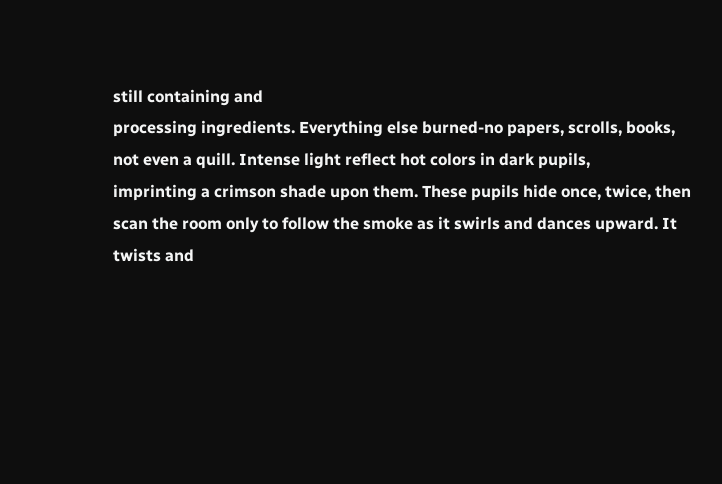still containing and
processing ingredients. Everything else burned-no papers, scrolls, books,
not even a quill. Intense light reflect hot colors in dark pupils,
imprinting a crimson shade upon them. These pupils hide once, twice, then
scan the room only to follow the smoke as it swirls and dances upward. It
twists and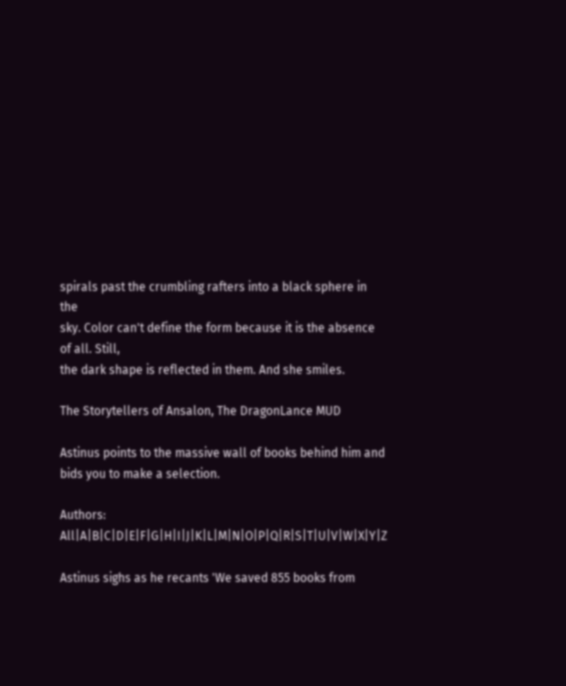spirals past the crumbling rafters into a black sphere in the
sky. Color can't define the form because it is the absence of all. Still,
the dark shape is reflected in them. And she smiles.

The Storytellers of Ansalon, The DragonLance MUD

Astinus points to the massive wall of books behind him and bids you to make a selection.

Authors: All|A|B|C|D|E|F|G|H|I|J|K|L|M|N|O|P|Q|R|S|T|U|V|W|X|Y|Z

Astinus sighs as he recants 'We saved 855 books from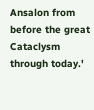Ansalon from before the great Cataclysm through today.'